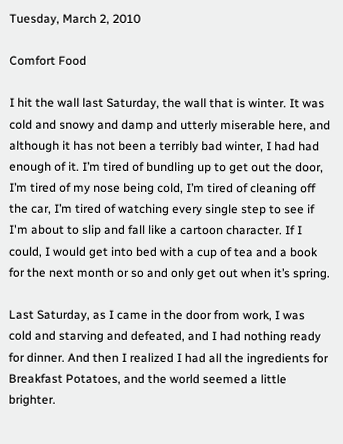Tuesday, March 2, 2010

Comfort Food

I hit the wall last Saturday, the wall that is winter. It was cold and snowy and damp and utterly miserable here, and although it has not been a terribly bad winter, I had had enough of it. I’m tired of bundling up to get out the door, I’m tired of my nose being cold, I’m tired of cleaning off the car, I’m tired of watching every single step to see if I'm about to slip and fall like a cartoon character. If I could, I would get into bed with a cup of tea and a book for the next month or so and only get out when it’s spring.

Last Saturday, as I came in the door from work, I was cold and starving and defeated, and I had nothing ready for dinner. And then I realized I had all the ingredients for Breakfast Potatoes, and the world seemed a little brighter.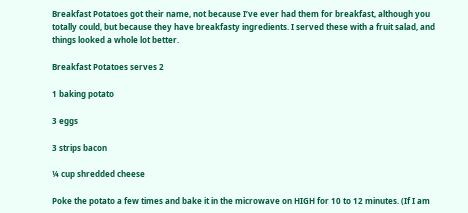Breakfast Potatoes got their name, not because I’ve ever had them for breakfast, although you totally could, but because they have breakfasty ingredients. I served these with a fruit salad, and things looked a whole lot better.

Breakfast Potatoes serves 2

1 baking potato

3 eggs

3 strips bacon

¼ cup shredded cheese

Poke the potato a few times and bake it in the microwave on HIGH for 10 to 12 minutes. (If I am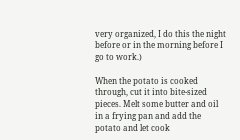very organized, I do this the night before or in the morning before I go to work.)

When the potato is cooked through, cut it into bite-sized pieces. Melt some butter and oil in a frying pan and add the potato and let cook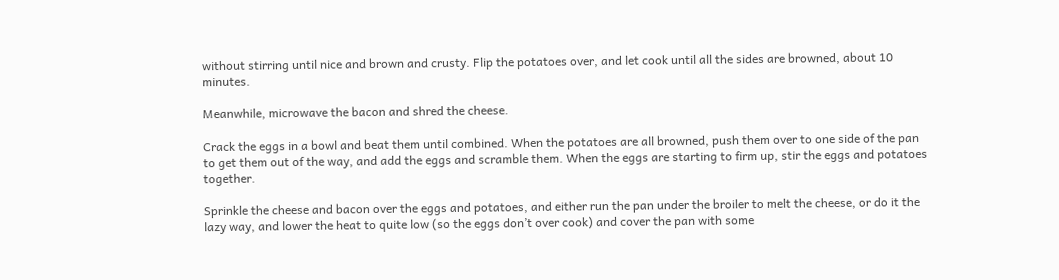without stirring until nice and brown and crusty. Flip the potatoes over, and let cook until all the sides are browned, about 10 minutes.

Meanwhile, microwave the bacon and shred the cheese.

Crack the eggs in a bowl and beat them until combined. When the potatoes are all browned, push them over to one side of the pan to get them out of the way, and add the eggs and scramble them. When the eggs are starting to firm up, stir the eggs and potatoes together.

Sprinkle the cheese and bacon over the eggs and potatoes, and either run the pan under the broiler to melt the cheese, or do it the lazy way, and lower the heat to quite low (so the eggs don’t over cook) and cover the pan with some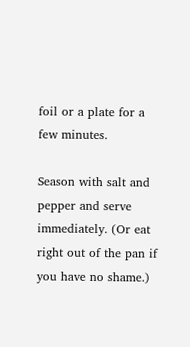foil or a plate for a few minutes.

Season with salt and pepper and serve immediately. (Or eat right out of the pan if you have no shame.)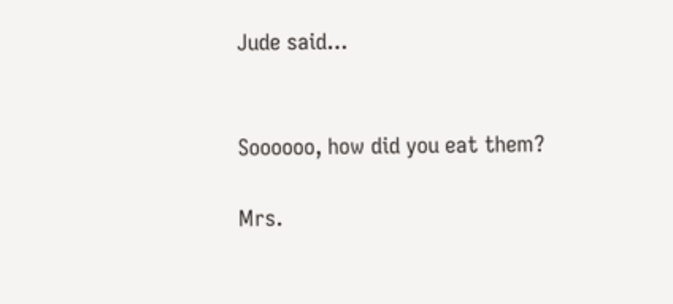Jude said...


Soooooo, how did you eat them?

Mrs.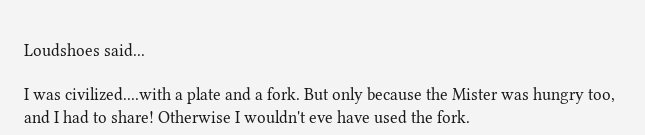Loudshoes said...

I was civilized....with a plate and a fork. But only because the Mister was hungry too, and I had to share! Otherwise I wouldn't eve have used the fork.